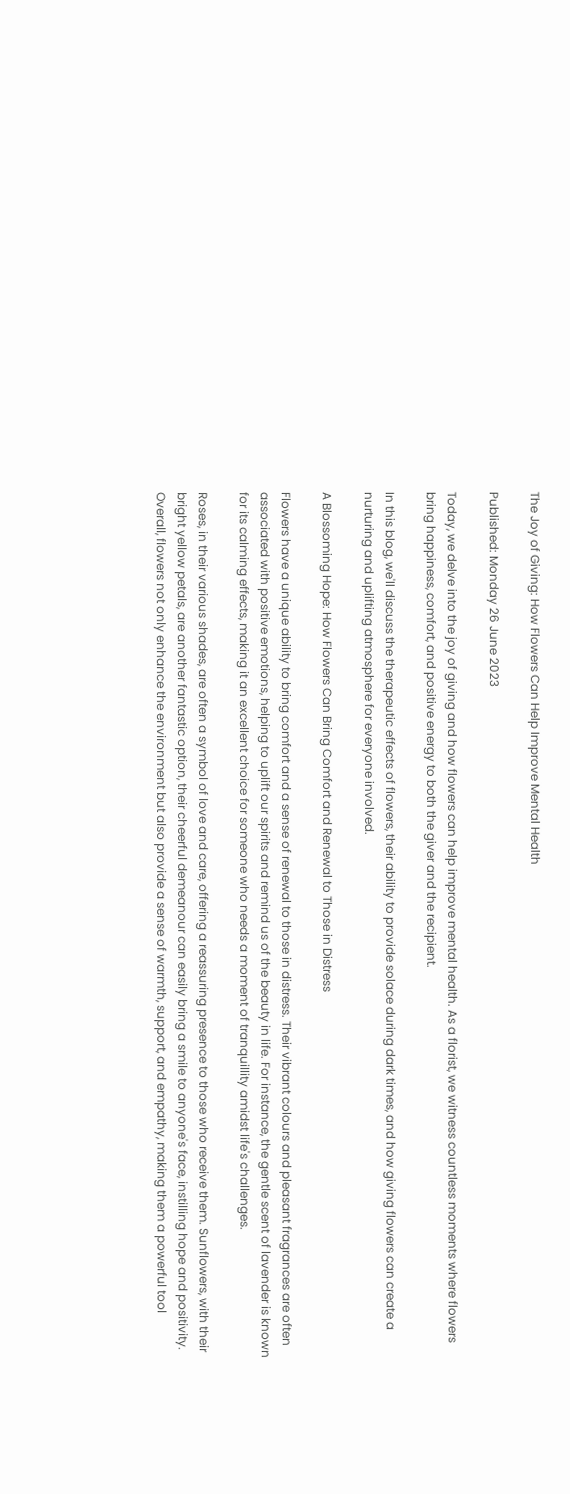The Joy of Giving: How Flowers Can Help Improve Mental Health

Published: Monday 26 June 2023

Today, we delve into the joy of giving and how flowers can help improve mental health. As a florist, we witness countless moments where flowers bring happiness, comfort, and positive energy to both the giver and the recipient.

In this blog, we'll discuss the therapeutic effects of flowers, their ability to provide solace during dark times, and how giving flowers can create a nurturing and uplifting atmosphere for everyone involved.

A Blossoming Hope: How Flowers Can Bring Comfort and Renewal to Those in Distress

Flowers have a unique ability to bring comfort and a sense of renewal to those in distress. Their vibrant colours and pleasant fragrances are often associated with positive emotions, helping to uplift our spirits and remind us of the beauty in life. For instance, the gentle scent of lavender is known for its calming effects, making it an excellent choice for someone who needs a moment of tranquillity amidst life's challenges.

Roses, in their various shades, are often a symbol of love and care, offering a reassuring presence to those who receive them. Sunflowers, with their bright yellow petals, are another fantastic option, their cheerful demeanour can easily bring a smile to anyone's face, instilling hope and positivity. Overall, flowers not only enhance the environment but also provide a sense of warmth, support, and empathy, making them a powerful tool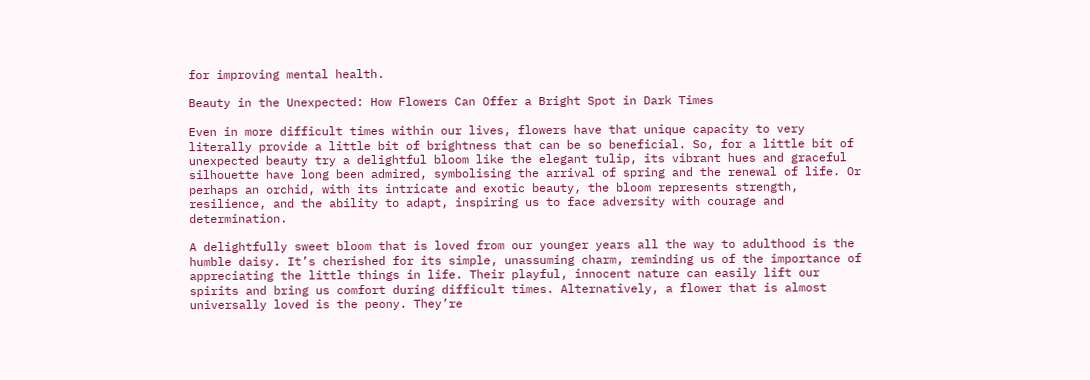for improving mental health.

Beauty in the Unexpected: How Flowers Can Offer a Bright Spot in Dark Times

Even in more difficult times within our lives, flowers have that unique capacity to very literally provide a little bit of brightness that can be so beneficial. So, for a little bit of unexpected beauty try a delightful bloom like the elegant tulip, its vibrant hues and graceful silhouette have long been admired, symbolising the arrival of spring and the renewal of life. Or perhaps an orchid, with its intricate and exotic beauty, the bloom represents strength, resilience, and the ability to adapt, inspiring us to face adversity with courage and determination.

A delightfully sweet bloom that is loved from our younger years all the way to adulthood is the humble daisy. It’s cherished for its simple, unassuming charm, reminding us of the importance of appreciating the little things in life. Their playful, innocent nature can easily lift our spirits and bring us comfort during difficult times. Alternatively, a flower that is almost universally loved is the peony. They’re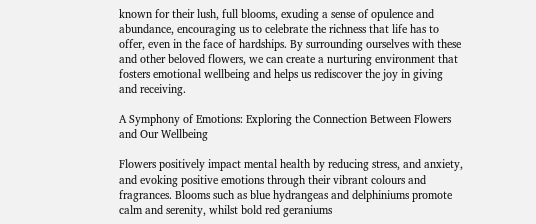known for their lush, full blooms, exuding a sense of opulence and abundance, encouraging us to celebrate the richness that life has to offer, even in the face of hardships. By surrounding ourselves with these and other beloved flowers, we can create a nurturing environment that fosters emotional wellbeing and helps us rediscover the joy in giving and receiving.

A Symphony of Emotions: Exploring the Connection Between Flowers and Our Wellbeing

Flowers positively impact mental health by reducing stress, and anxiety, and evoking positive emotions through their vibrant colours and fragrances. Blooms such as blue hydrangeas and delphiniums promote calm and serenity, whilst bold red geraniums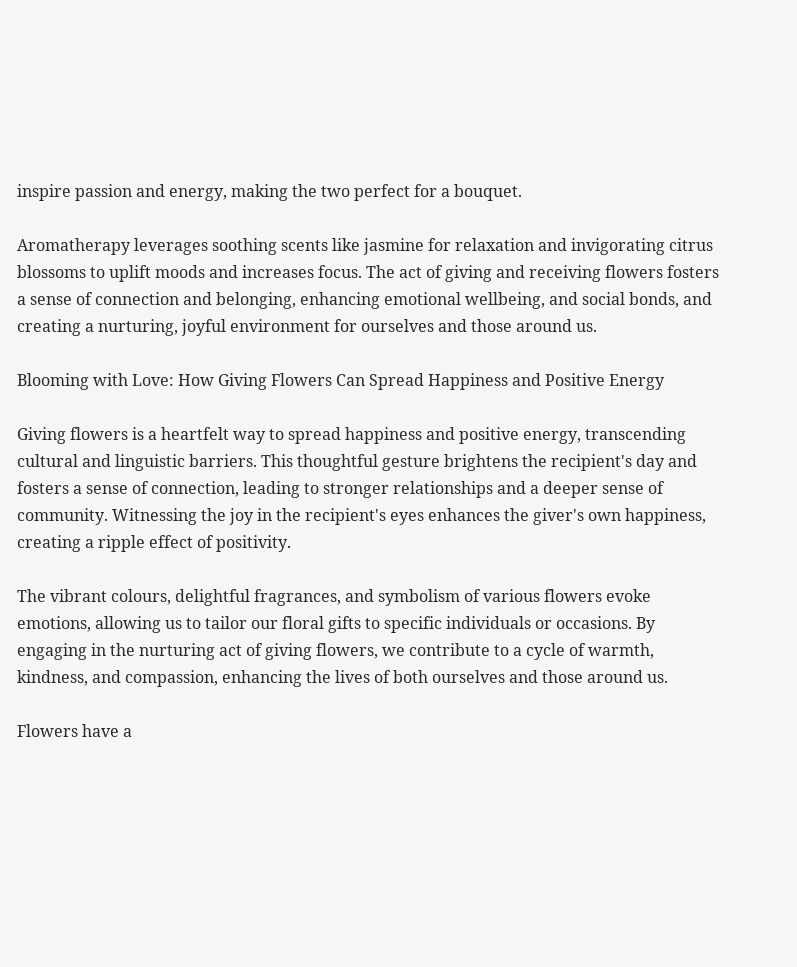inspire passion and energy, making the two perfect for a bouquet.

Aromatherapy leverages soothing scents like jasmine for relaxation and invigorating citrus blossoms to uplift moods and increases focus. The act of giving and receiving flowers fosters a sense of connection and belonging, enhancing emotional wellbeing, and social bonds, and creating a nurturing, joyful environment for ourselves and those around us.

Blooming with Love: How Giving Flowers Can Spread Happiness and Positive Energy

Giving flowers is a heartfelt way to spread happiness and positive energy, transcending cultural and linguistic barriers. This thoughtful gesture brightens the recipient's day and fosters a sense of connection, leading to stronger relationships and a deeper sense of community. Witnessing the joy in the recipient's eyes enhances the giver's own happiness, creating a ripple effect of positivity.

The vibrant colours, delightful fragrances, and symbolism of various flowers evoke emotions, allowing us to tailor our floral gifts to specific individuals or occasions. By engaging in the nurturing act of giving flowers, we contribute to a cycle of warmth, kindness, and compassion, enhancing the lives of both ourselves and those around us.

Flowers have a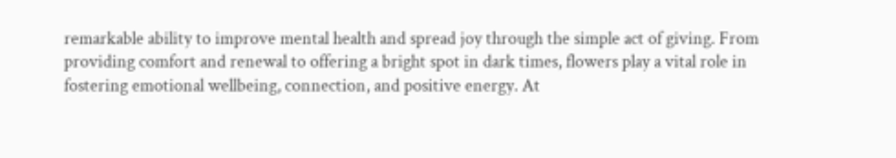remarkable ability to improve mental health and spread joy through the simple act of giving. From providing comfort and renewal to offering a bright spot in dark times, flowers play a vital role in fostering emotional wellbeing, connection, and positive energy. At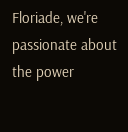Floriade, we're passionate about the power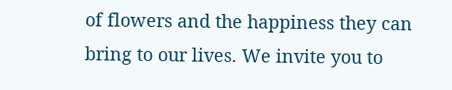of flowers and the happiness they can bring to our lives. We invite you to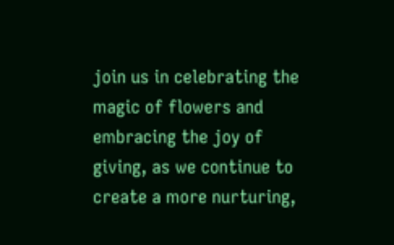join us in celebrating the magic of flowers and embracing the joy of giving, as we continue to create a more nurturing,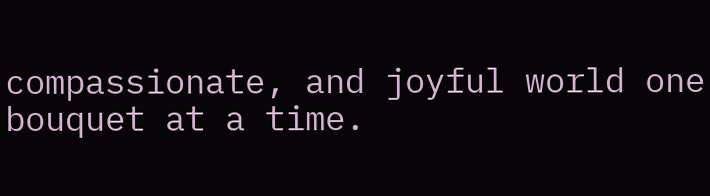compassionate, and joyful world one bouquet at a time.